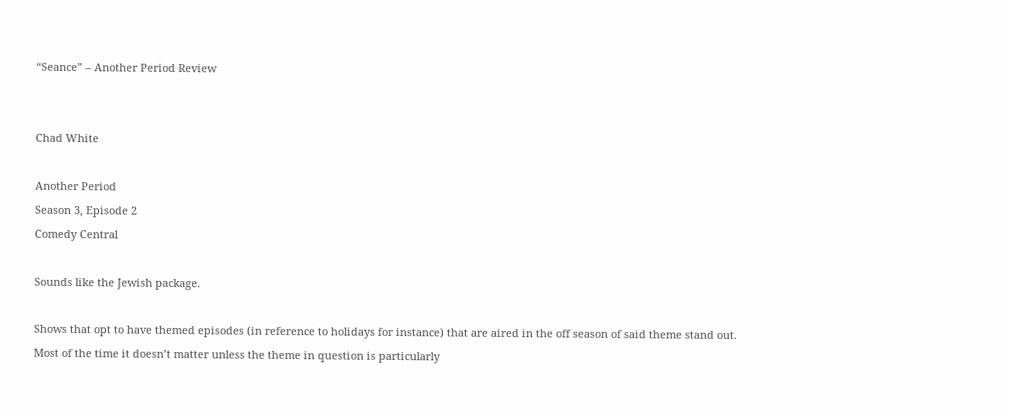“Seance” – Another Period Review


Chad White

Another Period
Season 3, Episode 2
Comedy Central

Sounds like the Jewish package.

Shows that opt to have themed episodes (in reference to holidays for instance) that are aired in the off season of said theme stand out. Most of the time it doesn’t matter unless the theme in question is particularly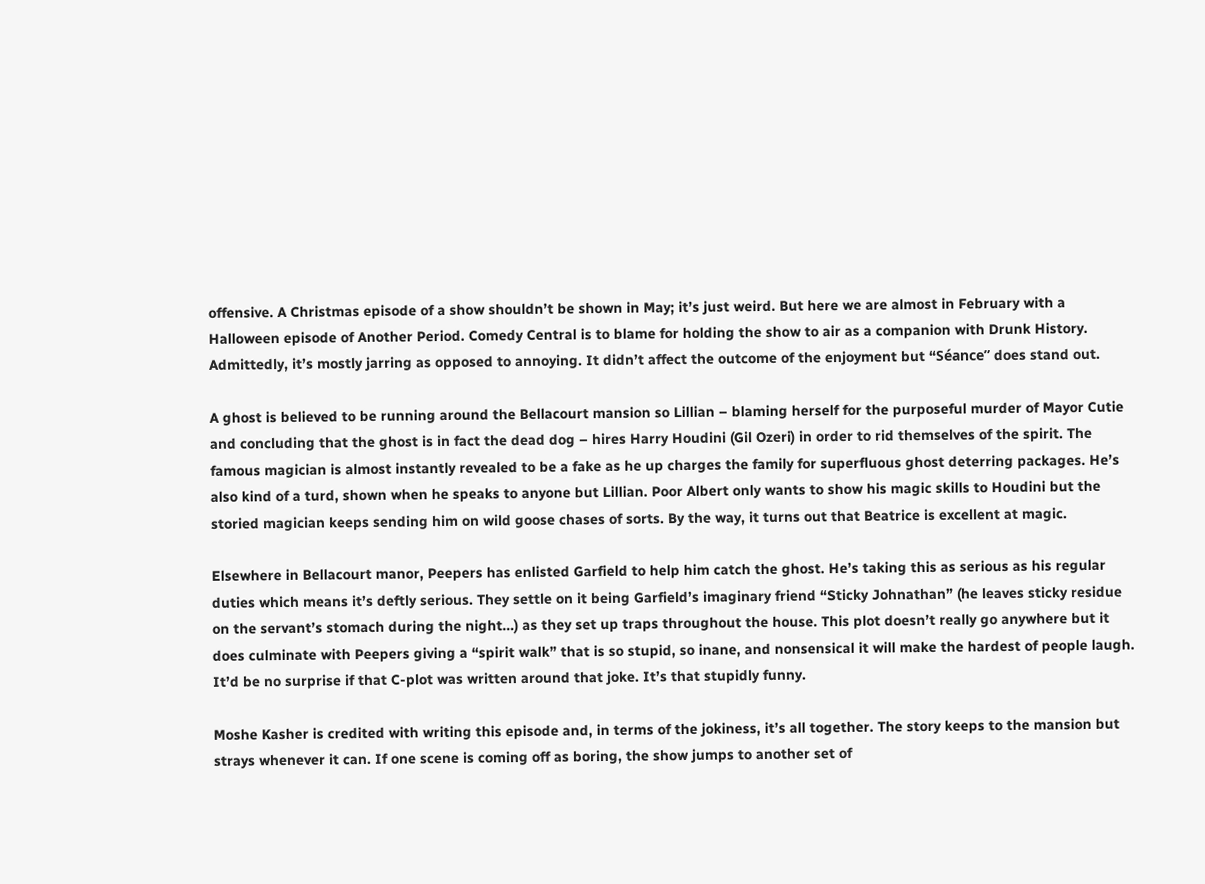offensive. A Christmas episode of a show shouldn’t be shown in May; it’s just weird. But here we are almost in February with a Halloween episode of Another Period. Comedy Central is to blame for holding the show to air as a companion with Drunk History. Admittedly, it’s mostly jarring as opposed to annoying. It didn’t affect the outcome of the enjoyment but “Séance” does stand out.

A ghost is believed to be running around the Bellacourt mansion so Lillian – blaming herself for the purposeful murder of Mayor Cutie and concluding that the ghost is in fact the dead dog – hires Harry Houdini (Gil Ozeri) in order to rid themselves of the spirit. The famous magician is almost instantly revealed to be a fake as he up charges the family for superfluous ghost deterring packages. He’s also kind of a turd, shown when he speaks to anyone but Lillian. Poor Albert only wants to show his magic skills to Houdini but the storied magician keeps sending him on wild goose chases of sorts. By the way, it turns out that Beatrice is excellent at magic.

Elsewhere in Bellacourt manor, Peepers has enlisted Garfield to help him catch the ghost. He’s taking this as serious as his regular duties which means it’s deftly serious. They settle on it being Garfield’s imaginary friend “Sticky Johnathan” (he leaves sticky residue on the servant’s stomach during the night…) as they set up traps throughout the house. This plot doesn’t really go anywhere but it does culminate with Peepers giving a “spirit walk” that is so stupid, so inane, and nonsensical it will make the hardest of people laugh. It’d be no surprise if that C-plot was written around that joke. It’s that stupidly funny.

Moshe Kasher is credited with writing this episode and, in terms of the jokiness, it’s all together. The story keeps to the mansion but strays whenever it can. If one scene is coming off as boring, the show jumps to another set of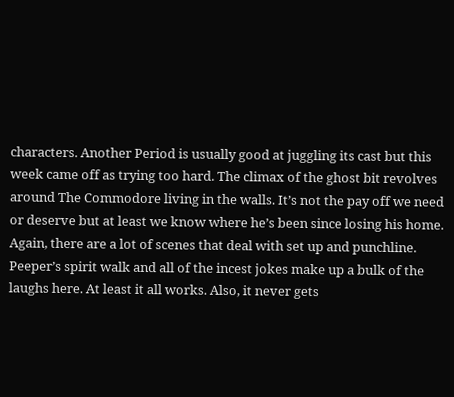characters. Another Period is usually good at juggling its cast but this week came off as trying too hard. The climax of the ghost bit revolves around The Commodore living in the walls. It’s not the pay off we need or deserve but at least we know where he’s been since losing his home. Again, there are a lot of scenes that deal with set up and punchline. Peeper’s spirit walk and all of the incest jokes make up a bulk of the laughs here. At least it all works. Also, it never gets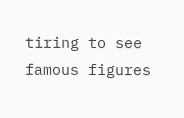tiring to see famous figures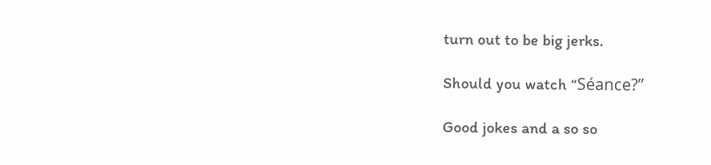turn out to be big jerks.

Should you watch “Séance?”

Good jokes and a so so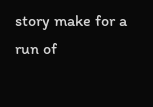story make for a run of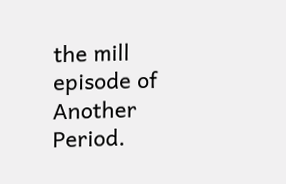the mill episode of Another Period.